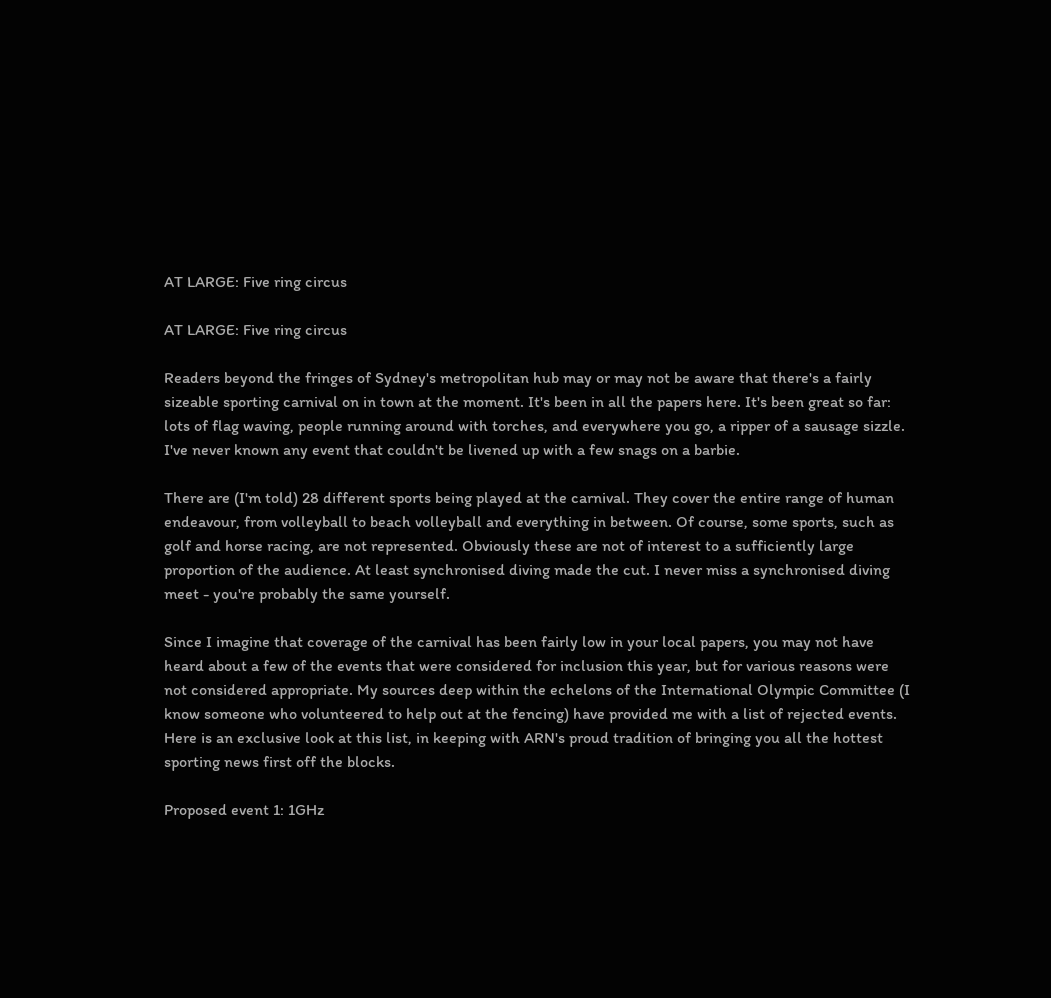AT LARGE: Five ring circus

AT LARGE: Five ring circus

Readers beyond the fringes of Sydney's metropolitan hub may or may not be aware that there's a fairly sizeable sporting carnival on in town at the moment. It's been in all the papers here. It's been great so far: lots of flag waving, people running around with torches, and everywhere you go, a ripper of a sausage sizzle. I've never known any event that couldn't be livened up with a few snags on a barbie.

There are (I'm told) 28 different sports being played at the carnival. They cover the entire range of human endeavour, from volleyball to beach volleyball and everything in between. Of course, some sports, such as golf and horse racing, are not represented. Obviously these are not of interest to a sufficiently large proportion of the audience. At least synchronised diving made the cut. I never miss a synchronised diving meet - you're probably the same yourself.

Since I imagine that coverage of the carnival has been fairly low in your local papers, you may not have heard about a few of the events that were considered for inclusion this year, but for various reasons were not considered appropriate. My sources deep within the echelons of the International Olympic Committee (I know someone who volunteered to help out at the fencing) have provided me with a list of rejected events. Here is an exclusive look at this list, in keeping with ARN's proud tradition of bringing you all the hottest sporting news first off the blocks.

Proposed event 1: 1GHz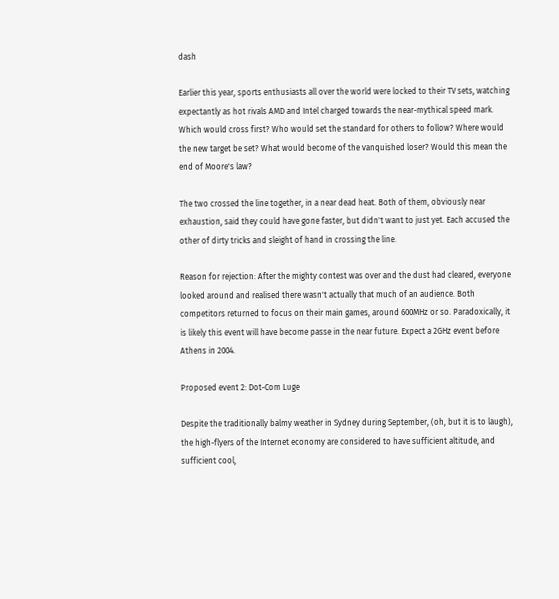dash

Earlier this year, sports enthusiasts all over the world were locked to their TV sets, watching expectantly as hot rivals AMD and Intel charged towards the near-mythical speed mark. Which would cross first? Who would set the standard for others to follow? Where would the new target be set? What would become of the vanquished loser? Would this mean the end of Moore's law?

The two crossed the line together, in a near dead heat. Both of them, obviously near exhaustion, said they could have gone faster, but didn't want to just yet. Each accused the other of dirty tricks and sleight of hand in crossing the line.

Reason for rejection: After the mighty contest was over and the dust had cleared, everyone looked around and realised there wasn't actually that much of an audience. Both competitors returned to focus on their main games, around 600MHz or so. Paradoxically, it is likely this event will have become passe in the near future. Expect a 2GHz event before Athens in 2004.

Proposed event 2: Dot-Com Luge

Despite the traditionally balmy weather in Sydney during September, (oh, but it is to laugh), the high-flyers of the Internet economy are considered to have sufficient altitude, and sufficient cool,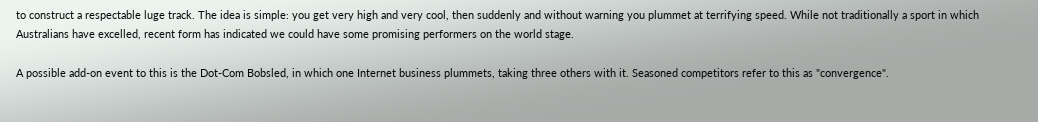to construct a respectable luge track. The idea is simple: you get very high and very cool, then suddenly and without warning you plummet at terrifying speed. While not traditionally a sport in which Australians have excelled, recent form has indicated we could have some promising performers on the world stage.

A possible add-on event to this is the Dot-Com Bobsled, in which one Internet business plummets, taking three others with it. Seasoned competitors refer to this as "convergence".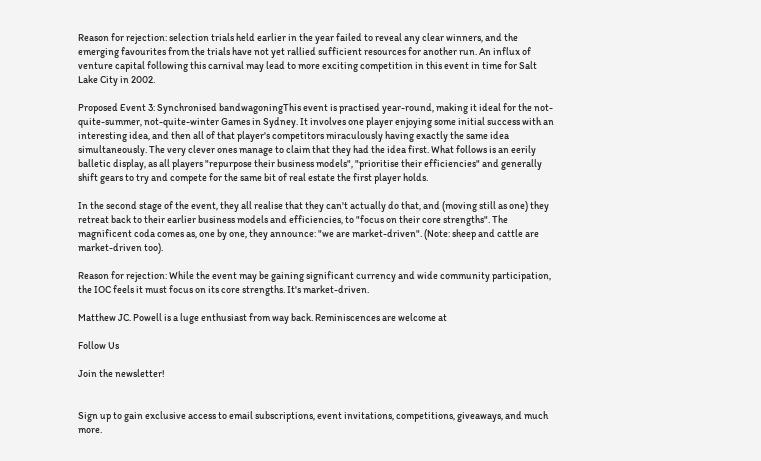Reason for rejection: selection trials held earlier in the year failed to reveal any clear winners, and the emerging favourites from the trials have not yet rallied sufficient resources for another run. An influx of venture capital following this carnival may lead to more exciting competition in this event in time for Salt Lake City in 2002.

Proposed Event 3: Synchronised bandwagoningThis event is practised year-round, making it ideal for the not-quite-summer, not-quite-winter Games in Sydney. It involves one player enjoying some initial success with an interesting idea, and then all of that player's competitors miraculously having exactly the same idea simultaneously. The very clever ones manage to claim that they had the idea first. What follows is an eerily balletic display, as all players "repurpose their business models", "prioritise their efficiencies" and generally shift gears to try and compete for the same bit of real estate the first player holds.

In the second stage of the event, they all realise that they can't actually do that, and (moving still as one) they retreat back to their earlier business models and efficiencies, to "focus on their core strengths". The magnificent coda comes as, one by one, they announce: "we are market-driven". (Note: sheep and cattle are market-driven too).

Reason for rejection: While the event may be gaining significant currency and wide community participation, the IOC feels it must focus on its core strengths. It's market-driven.

Matthew JC. Powell is a luge enthusiast from way back. Reminiscences are welcome at

Follow Us

Join the newsletter!


Sign up to gain exclusive access to email subscriptions, event invitations, competitions, giveaways, and much more.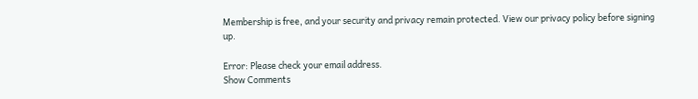Membership is free, and your security and privacy remain protected. View our privacy policy before signing up.

Error: Please check your email address.
Show Comments